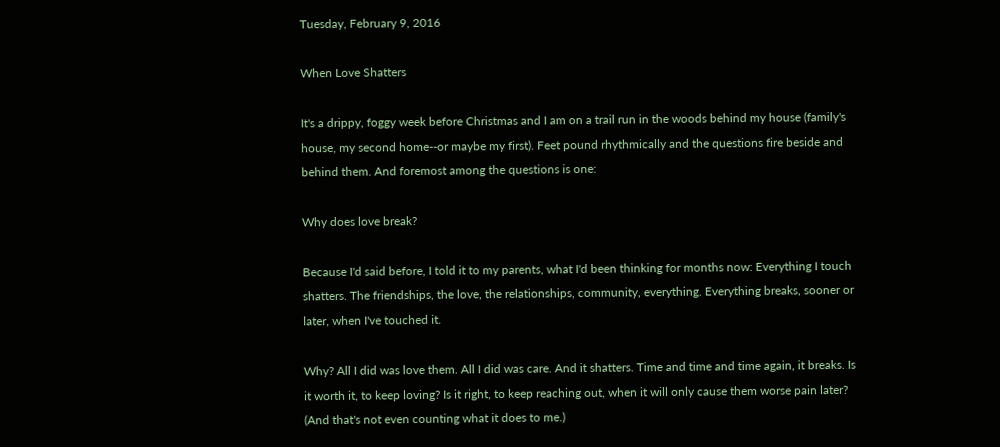Tuesday, February 9, 2016

When Love Shatters

It's a drippy, foggy week before Christmas and I am on a trail run in the woods behind my house (family's house, my second home--or maybe my first). Feet pound rhythmically and the questions fire beside and behind them. And foremost among the questions is one:

Why does love break?

Because I'd said before, I told it to my parents, what I'd been thinking for months now: Everything I touch shatters. The friendships, the love, the relationships, community, everything. Everything breaks, sooner or later, when I've touched it.

Why? All I did was love them. All I did was care. And it shatters. Time and time and time again, it breaks. Is it worth it, to keep loving? Is it right, to keep reaching out, when it will only cause them worse pain later? (And that's not even counting what it does to me.)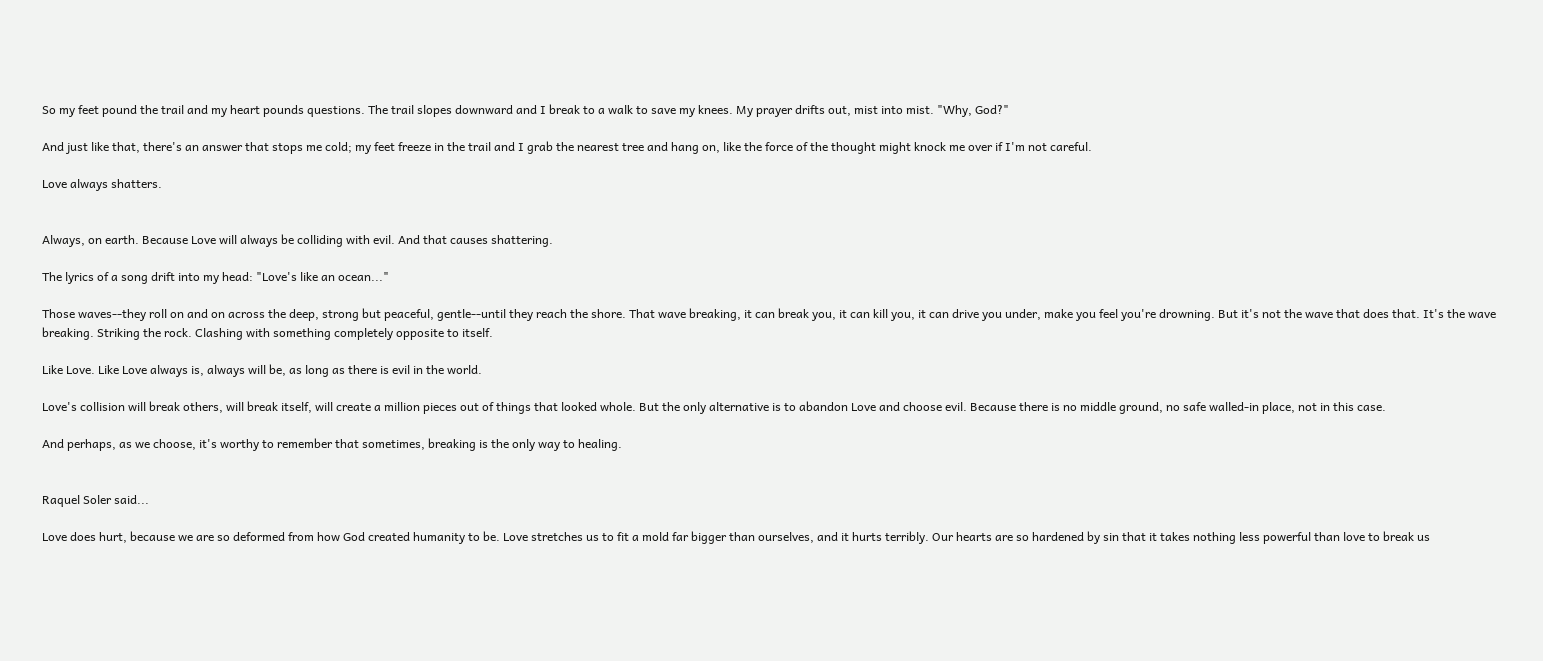So my feet pound the trail and my heart pounds questions. The trail slopes downward and I break to a walk to save my knees. My prayer drifts out, mist into mist. "Why, God?"

And just like that, there's an answer that stops me cold; my feet freeze in the trail and I grab the nearest tree and hang on, like the force of the thought might knock me over if I'm not careful.

Love always shatters.


Always, on earth. Because Love will always be colliding with evil. And that causes shattering.

The lyrics of a song drift into my head: "Love's like an ocean..."

Those waves--they roll on and on across the deep, strong but peaceful, gentle--until they reach the shore. That wave breaking, it can break you, it can kill you, it can drive you under, make you feel you're drowning. But it's not the wave that does that. It's the wave breaking. Striking the rock. Clashing with something completely opposite to itself.

Like Love. Like Love always is, always will be, as long as there is evil in the world.

Love's collision will break others, will break itself, will create a million pieces out of things that looked whole. But the only alternative is to abandon Love and choose evil. Because there is no middle ground, no safe walled-in place, not in this case.

And perhaps, as we choose, it's worthy to remember that sometimes, breaking is the only way to healing.


Raquel Soler said...

Love does hurt, because we are so deformed from how God created humanity to be. Love stretches us to fit a mold far bigger than ourselves, and it hurts terribly. Our hearts are so hardened by sin that it takes nothing less powerful than love to break us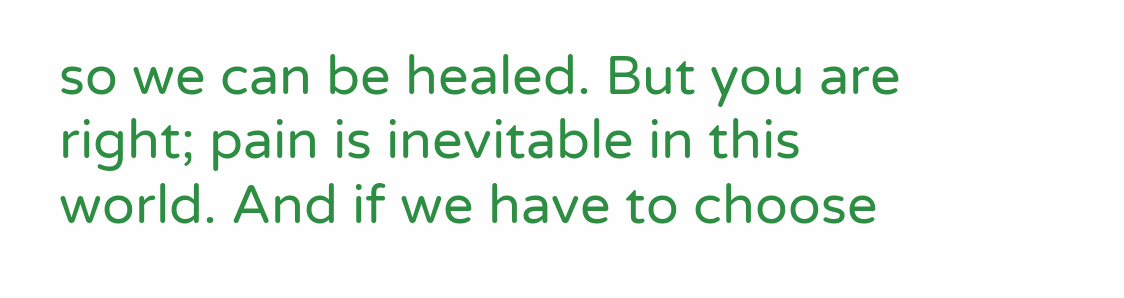so we can be healed. But you are right; pain is inevitable in this world. And if we have to choose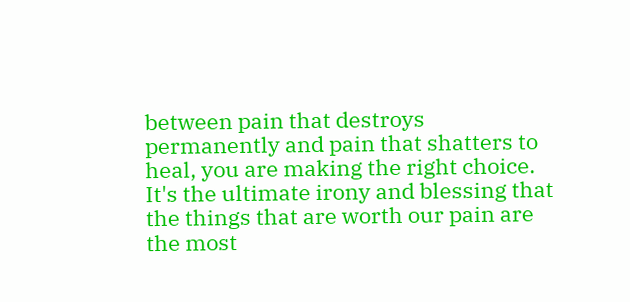between pain that destroys permanently and pain that shatters to heal, you are making the right choice.
It's the ultimate irony and blessing that the things that are worth our pain are the most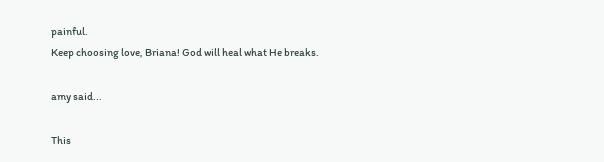painful.
Keep choosing love, Briana! God will heal what He breaks.

amy said...

This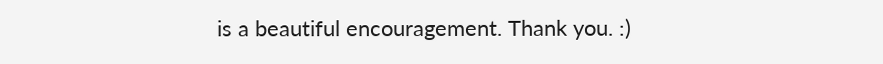is a beautiful encouragement. Thank you. :)